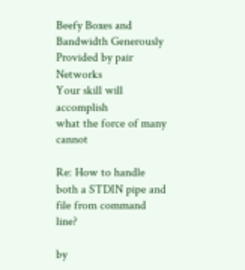Beefy Boxes and Bandwidth Generously Provided by pair Networks
Your skill will accomplish
what the force of many cannot

Re: How to handle both a STDIN pipe and file from command line?

by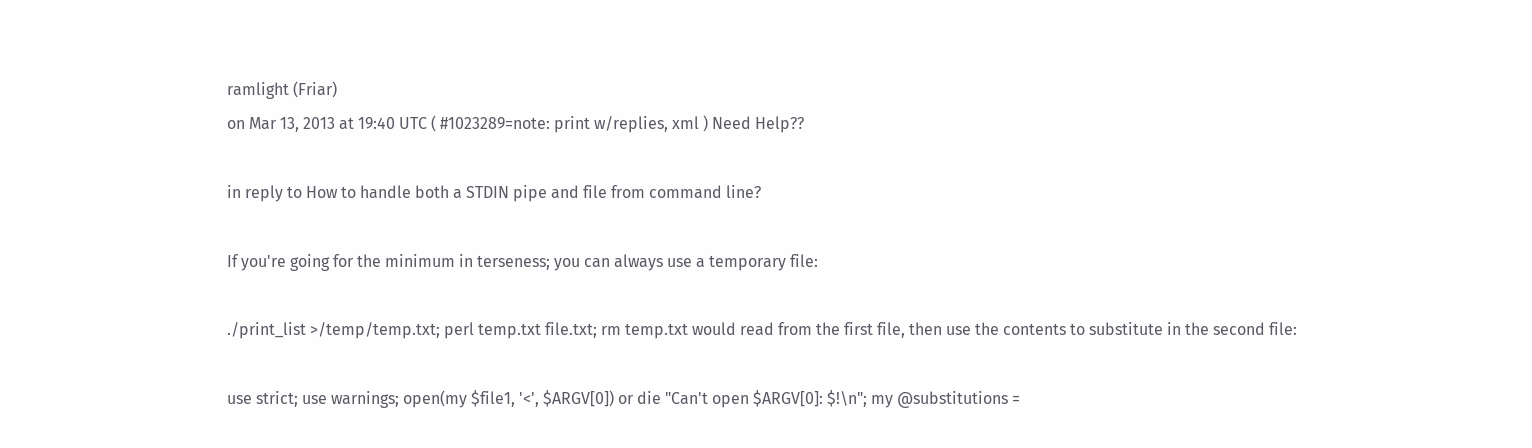ramlight (Friar)
on Mar 13, 2013 at 19:40 UTC ( #1023289=note: print w/replies, xml ) Need Help??

in reply to How to handle both a STDIN pipe and file from command line?

If you're going for the minimum in terseness; you can always use a temporary file:

./print_list >/temp/temp.txt; perl temp.txt file.txt; rm temp.txt would read from the first file, then use the contents to substitute in the second file:

use strict; use warnings; open(my $file1, '<', $ARGV[0]) or die "Can't open $ARGV[0]: $!\n"; my @substitutions =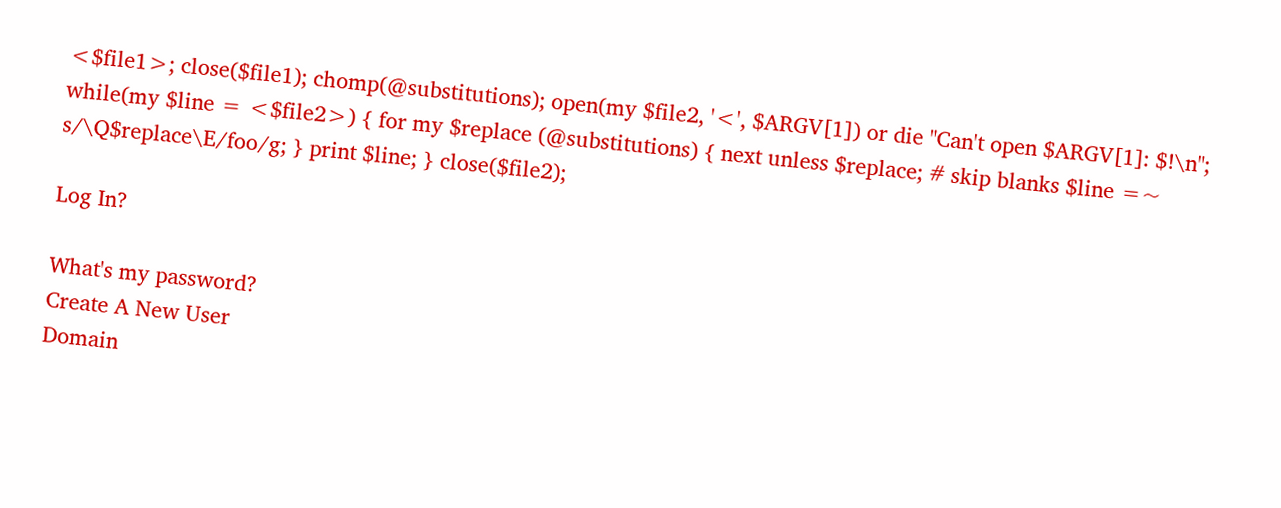<$file1>; close($file1); chomp(@substitutions); open(my $file2, '<', $ARGV[1]) or die "Can't open $ARGV[1]: $!\n"; while(my $line = <$file2>) { for my $replace (@substitutions) { next unless $replace; # skip blanks $line =~ s/\Q$replace\E/foo/g; } print $line; } close($file2);

Log In?

What's my password?
Create A New User
Domain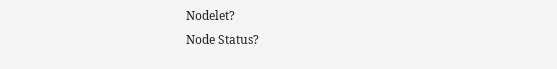Nodelet?
Node Status?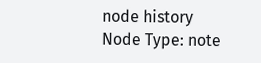node history
Node Type: note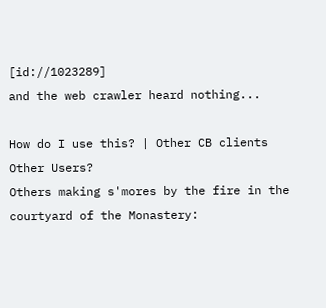[id://1023289]
and the web crawler heard nothing...

How do I use this? | Other CB clients
Other Users?
Others making s'mores by the fire in the courtyard of the Monastery: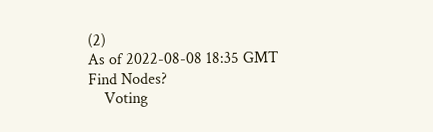(2)
As of 2022-08-08 18:35 GMT
Find Nodes?
    Voting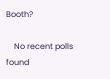Booth?

    No recent polls found